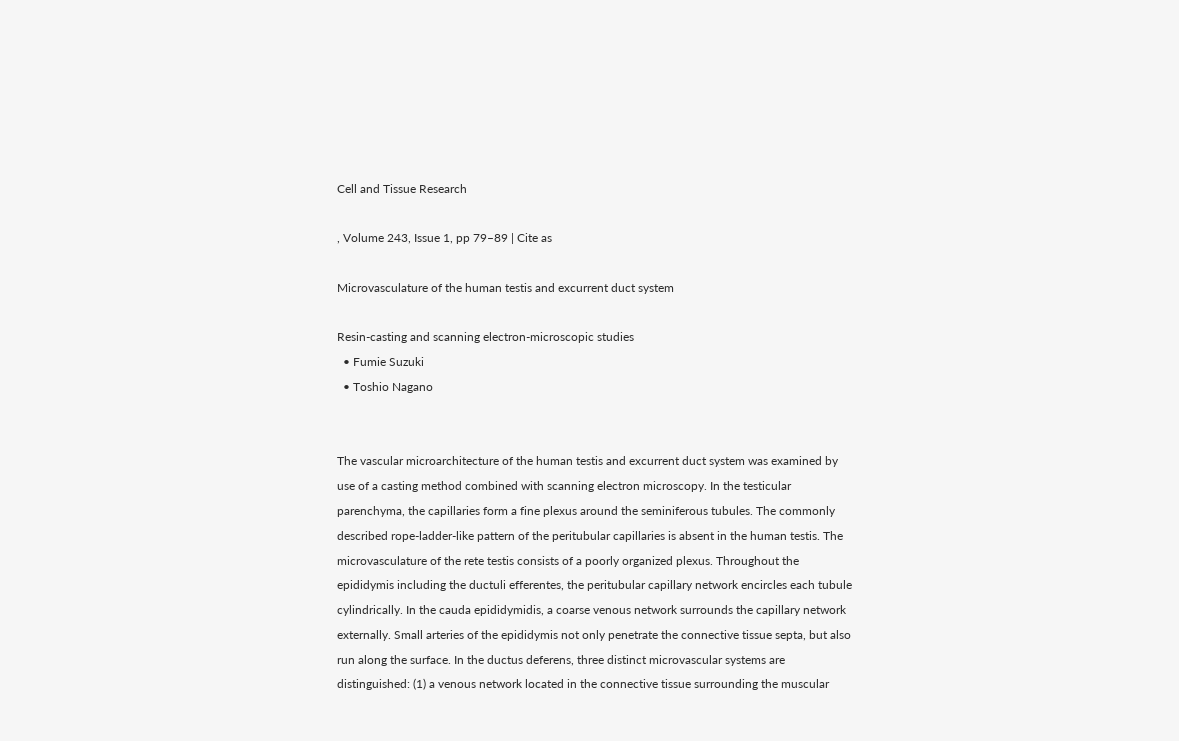Cell and Tissue Research

, Volume 243, Issue 1, pp 79–89 | Cite as

Microvasculature of the human testis and excurrent duct system

Resin-casting and scanning electron-microscopic studies
  • Fumie Suzuki
  • Toshio Nagano


The vascular microarchitecture of the human testis and excurrent duct system was examined by use of a casting method combined with scanning electron microscopy. In the testicular parenchyma, the capillaries form a fine plexus around the seminiferous tubules. The commonly described rope-ladder-like pattern of the peritubular capillaries is absent in the human testis. The microvasculature of the rete testis consists of a poorly organized plexus. Throughout the epididymis including the ductuli efferentes, the peritubular capillary network encircles each tubule cylindrically. In the cauda epididymidis, a coarse venous network surrounds the capillary network externally. Small arteries of the epididymis not only penetrate the connective tissue septa, but also run along the surface. In the ductus deferens, three distinct microvascular systems are distinguished: (1) a venous network located in the connective tissue surrounding the muscular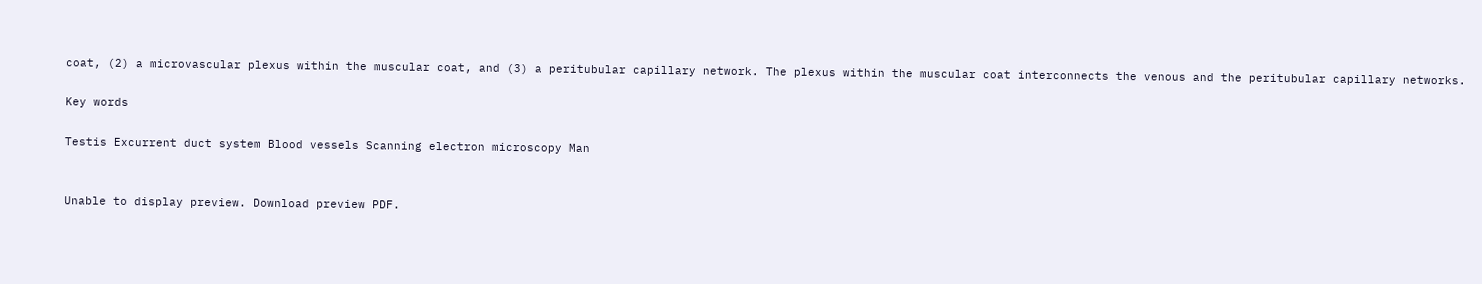coat, (2) a microvascular plexus within the muscular coat, and (3) a peritubular capillary network. The plexus within the muscular coat interconnects the venous and the peritubular capillary networks.

Key words

Testis Excurrent duct system Blood vessels Scanning electron microscopy Man


Unable to display preview. Download preview PDF.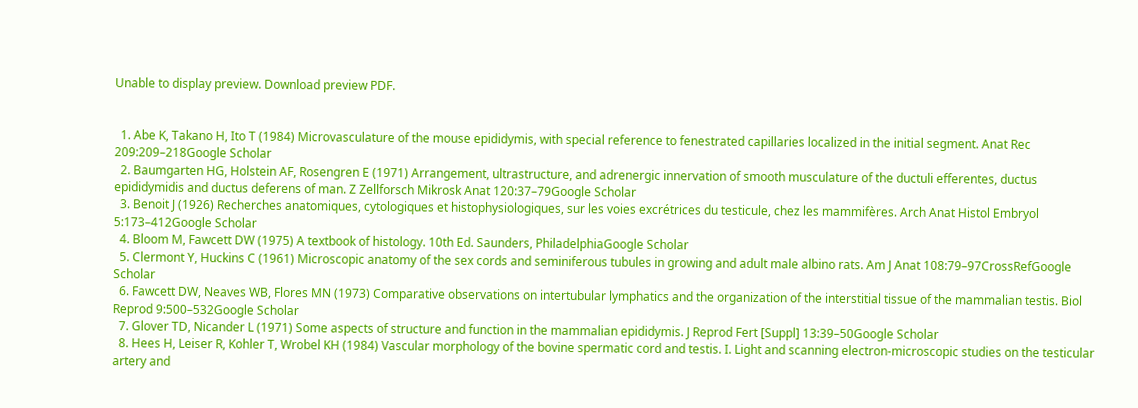Unable to display preview. Download preview PDF.


  1. Abe K, Takano H, Ito T (1984) Microvasculature of the mouse epididymis, with special reference to fenestrated capillaries localized in the initial segment. Anat Rec 209:209–218Google Scholar
  2. Baumgarten HG, Holstein AF, Rosengren E (1971) Arrangement, ultrastructure, and adrenergic innervation of smooth musculature of the ductuli efferentes, ductus epididymidis and ductus deferens of man. Z Zellforsch Mikrosk Anat 120:37–79Google Scholar
  3. Benoit J (1926) Recherches anatomiques, cytologiques et histophysiologiques, sur les voies excrétrices du testicule, chez les mammifères. Arch Anat Histol Embryol 5:173–412Google Scholar
  4. Bloom M, Fawcett DW (1975) A textbook of histology. 10th Ed. Saunders, PhiladelphiaGoogle Scholar
  5. Clermont Y, Huckins C (1961) Microscopic anatomy of the sex cords and seminiferous tubules in growing and adult male albino rats. Am J Anat 108:79–97CrossRefGoogle Scholar
  6. Fawcett DW, Neaves WB, Flores MN (1973) Comparative observations on intertubular lymphatics and the organization of the interstitial tissue of the mammalian testis. Biol Reprod 9:500–532Google Scholar
  7. Glover TD, Nicander L (1971) Some aspects of structure and function in the mammalian epididymis. J Reprod Fert [Suppl] 13:39–50Google Scholar
  8. Hees H, Leiser R, Kohler T, Wrobel KH (1984) Vascular morphology of the bovine spermatic cord and testis. I. Light and scanning electron-microscopic studies on the testicular artery and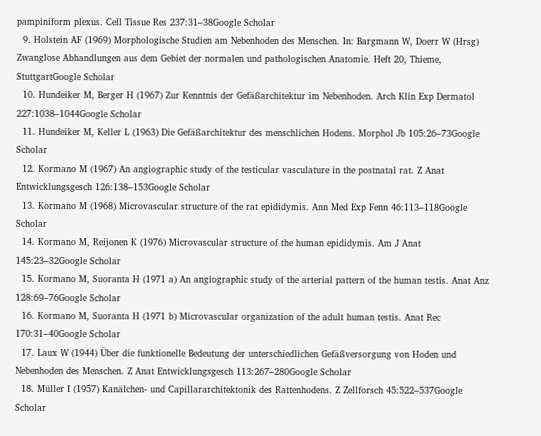pampiniform plexus. Cell Tissue Res 237:31–38Google Scholar
  9. Holstein AF (1969) Morphologische Studien am Nebenhoden des Menschen. In: Bargmann W, Doerr W (Hrsg) Zwanglose Abhandlungen aus dem Gebiet der normalen und pathologischen Anatomie. Heft 20, Thieme, StuttgartGoogle Scholar
  10. Hundeiker M, Berger H (1967) Zur Kenntnis der Gefäßarchitektur im Nebenhoden. Arch Klin Exp Dermatol 227:1038–1044Google Scholar
  11. Hundeiker M, Keller L (1963) Die Gefäßarchitektur des menschlichen Hodens. Morphol Jb 105:26–73Google Scholar
  12. Kormano M (1967) An angiographic study of the testicular vasculature in the postnatal rat. Z Anat Entwicklungsgesch 126:138–153Google Scholar
  13. Kormano M (1968) Microvascular structure of the rat epididymis. Ann Med Exp Fenn 46:113–118Google Scholar
  14. Kormano M, Reijonen K (1976) Microvascular structure of the human epididymis. Am J Anat 145:23–32Google Scholar
  15. Kormano M, Suoranta H (1971 a) An angiographic study of the arterial pattern of the human testis. Anat Anz 128:69–76Google Scholar
  16. Kormano M, Suoranta H (1971 b) Microvascular organization of the adult human testis. Anat Rec 170:31–40Google Scholar
  17. Laux W (1944) Über die funktionelle Bedeutung der unterschiedlichen Gefäßversorgung von Hoden und Nebenhoden des Menschen. Z Anat Entwicklungsgesch 113:267–280Google Scholar
  18. Müller I (1957) Kanälchen- und Capillararchitektonik des Rattenhodens. Z Zellforsch 45:522–537Google Scholar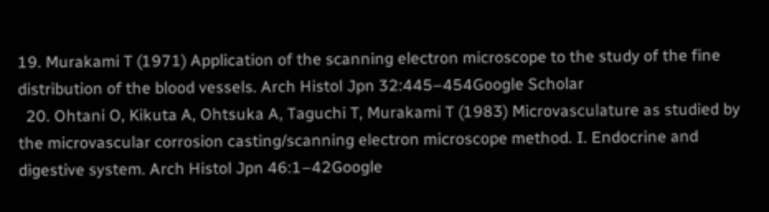19. Murakami T (1971) Application of the scanning electron microscope to the study of the fine distribution of the blood vessels. Arch Histol Jpn 32:445–454Google Scholar
  20. Ohtani O, Kikuta A, Ohtsuka A, Taguchi T, Murakami T (1983) Microvasculature as studied by the microvascular corrosion casting/scanning electron microscope method. I. Endocrine and digestive system. Arch Histol Jpn 46:1–42Google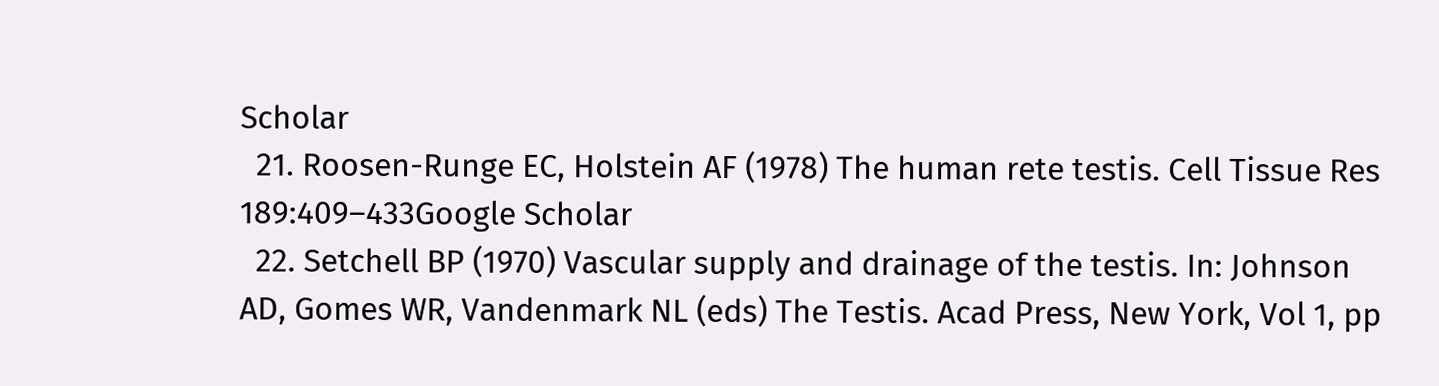Scholar
  21. Roosen-Runge EC, Holstein AF (1978) The human rete testis. Cell Tissue Res 189:409–433Google Scholar
  22. Setchell BP (1970) Vascular supply and drainage of the testis. In: Johnson AD, Gomes WR, Vandenmark NL (eds) The Testis. Acad Press, New York, Vol 1, pp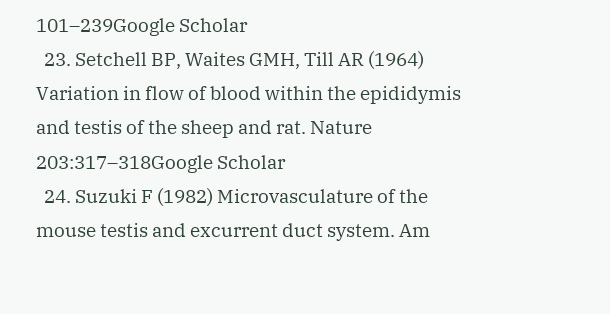101–239Google Scholar
  23. Setchell BP, Waites GMH, Till AR (1964) Variation in flow of blood within the epididymis and testis of the sheep and rat. Nature 203:317–318Google Scholar
  24. Suzuki F (1982) Microvasculature of the mouse testis and excurrent duct system. Am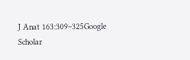J Anat 163:309–325Google Scholar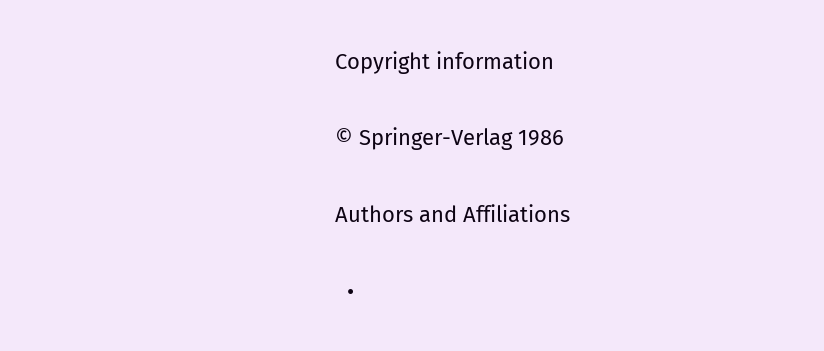Copyright information

© Springer-Verlag 1986

Authors and Affiliations

  •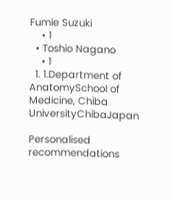Fumie Suzuki
    • 1
  • Toshio Nagano
    • 1
  1. 1.Department of AnatomySchool of Medicine, Chiba UniversityChibaJapan

Personalised recommendations